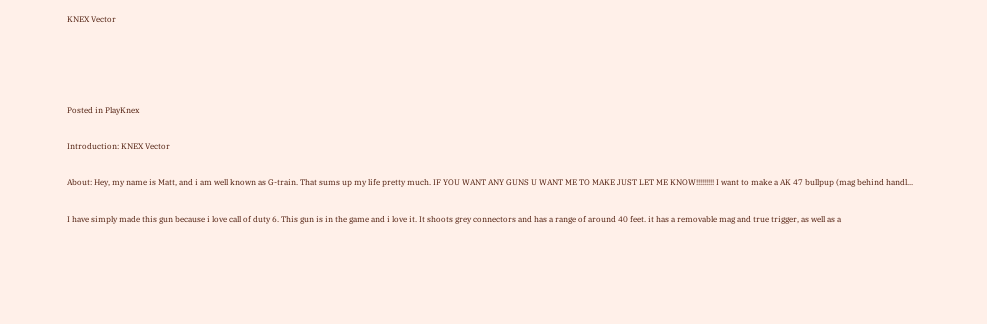KNEX Vector




Posted in PlayKnex

Introduction: KNEX Vector

About: Hey, my name is Matt, and i am well known as G-train. That sums up my life pretty much. IF YOU WANT ANY GUNS U WANT ME TO MAKE JUST LET ME KNOW!!!!!!!!! I want to make a AK 47 bullpup (mag behind handl...

I have simply made this gun because i love call of duty 6. This gun is in the game and i love it. It shoots grey connectors and has a range of around 40 feet. it has a removable mag and true trigger, as well as a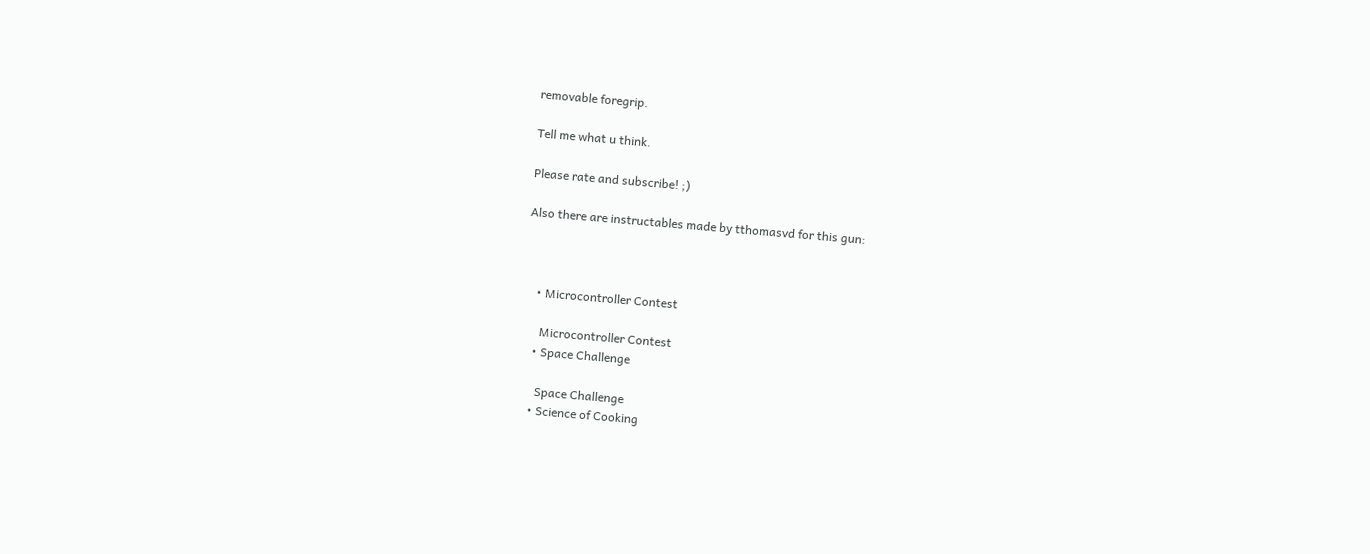removable foregrip.

Tell me what u think.

Please rate and subscribe! ;)

Also there are instructables made by tthomasvd for this gun:



    • Microcontroller Contest

      Microcontroller Contest
    • Space Challenge

      Space Challenge
    • Science of Cooking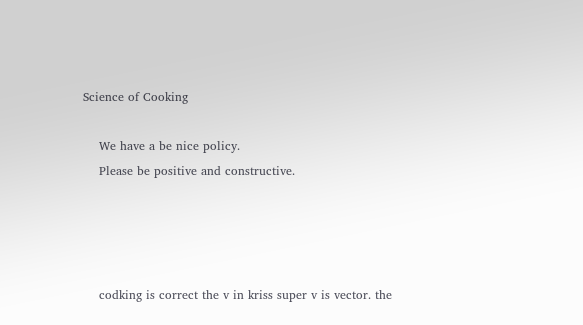Science of Cooking

    We have a be nice policy.
    Please be positive and constructive.




    codking is correct the v in kriss super v is vector. the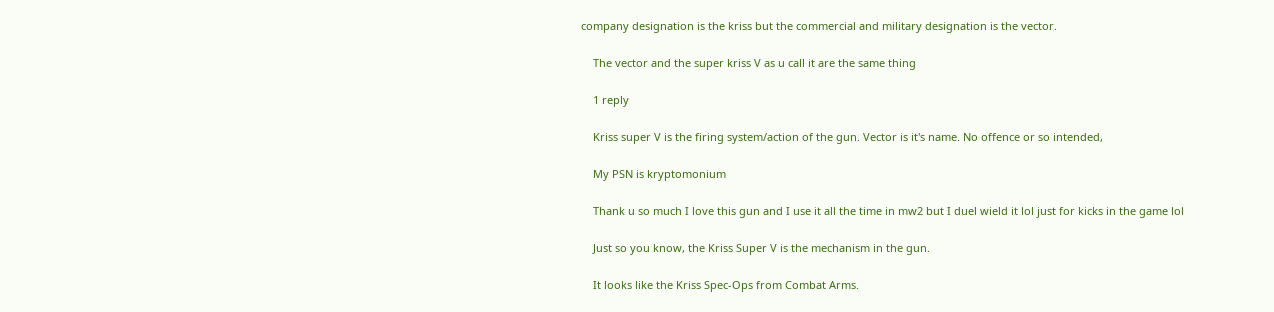company designation is the kriss but the commercial and military designation is the vector.

    The vector and the super kriss V as u call it are the same thing

    1 reply

    Kriss super V is the firing system/action of the gun. Vector is it's name. No offence or so intended,

    My PSN is kryptomonium

    Thank u so much I love this gun and I use it all the time in mw2 but I duel wield it lol just for kicks in the game lol

    Just so you know, the Kriss Super V is the mechanism in the gun.

    It looks like the Kriss Spec-Ops from Combat Arms.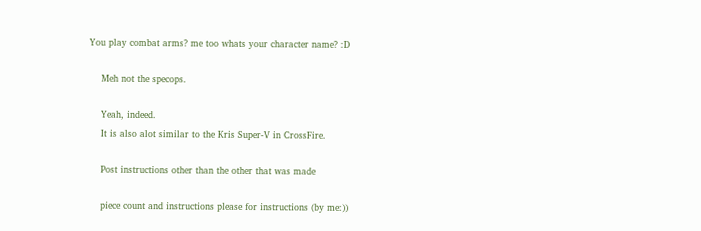You play combat arms? me too whats your character name? :D

    Meh not the specops.

    Yeah, indeed.
    It is also alot similar to the Kris Super-V in CrossFire.

    Post instructions other than the other that was made

    piece count and instructions please for instructions (by me:))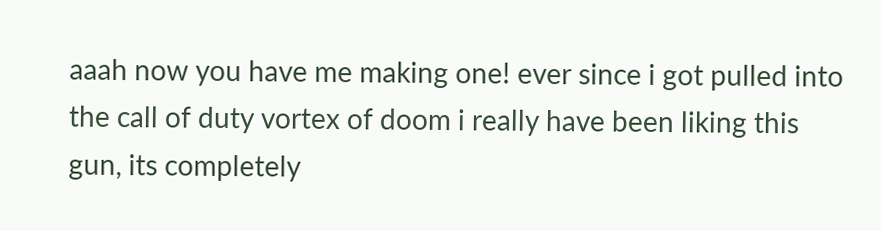aaah now you have me making one! ever since i got pulled into the call of duty vortex of doom i really have been liking this gun, its completely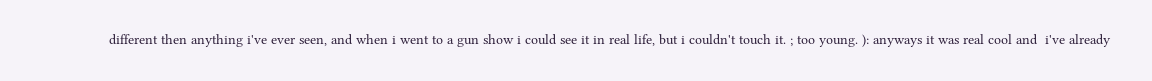different then anything i've ever seen, and when i went to a gun show i could see it in real life, but i couldn't touch it. ; too young. ): anyways it was real cool and  i've already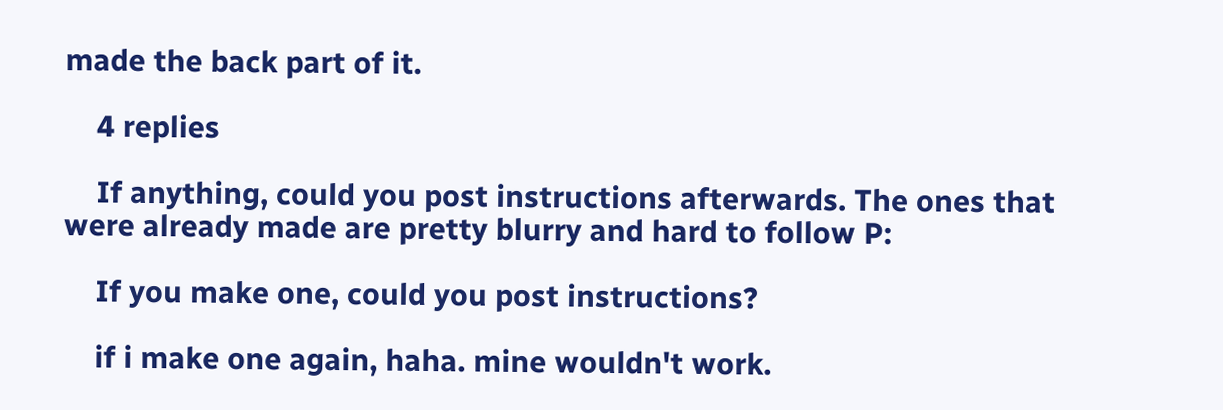made the back part of it.

    4 replies

    If anything, could you post instructions afterwards. The ones that were already made are pretty blurry and hard to follow P:

    If you make one, could you post instructions?

    if i make one again, haha. mine wouldn't work.